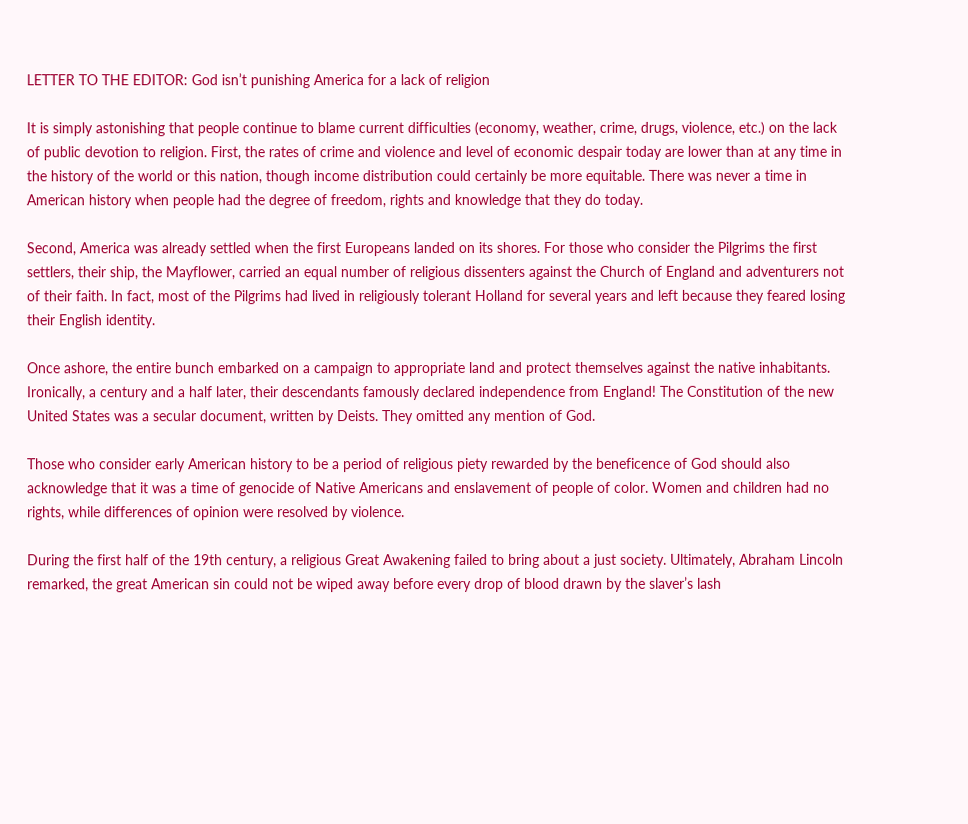LETTER TO THE EDITOR: God isn’t punishing America for a lack of religion

It is simply astonishing that people continue to blame current difficulties (economy, weather, crime, drugs, violence, etc.) on the lack of public devotion to religion. First, the rates of crime and violence and level of economic despair today are lower than at any time in the history of the world or this nation, though income distribution could certainly be more equitable. There was never a time in American history when people had the degree of freedom, rights and knowledge that they do today.

Second, America was already settled when the first Europeans landed on its shores. For those who consider the Pilgrims the first settlers, their ship, the Mayflower, carried an equal number of religious dissenters against the Church of England and adventurers not of their faith. In fact, most of the Pilgrims had lived in religiously tolerant Holland for several years and left because they feared losing their English identity.

Once ashore, the entire bunch embarked on a campaign to appropriate land and protect themselves against the native inhabitants. Ironically, a century and a half later, their descendants famously declared independence from England! The Constitution of the new United States was a secular document, written by Deists. They omitted any mention of God.

Those who consider early American history to be a period of religious piety rewarded by the beneficence of God should also acknowledge that it was a time of genocide of Native Americans and enslavement of people of color. Women and children had no rights, while differences of opinion were resolved by violence.

During the first half of the 19th century, a religious Great Awakening failed to bring about a just society. Ultimately, Abraham Lincoln remarked, the great American sin could not be wiped away before every drop of blood drawn by the slaver’s lash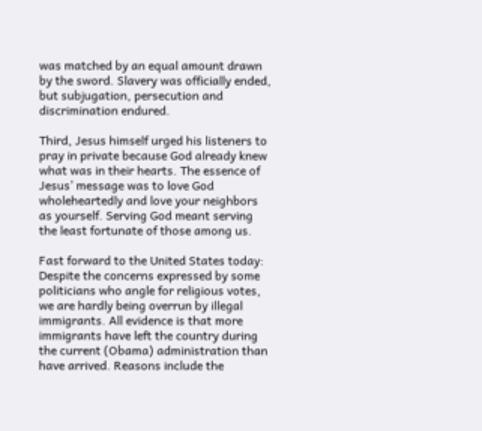was matched by an equal amount drawn by the sword. Slavery was officially ended, but subjugation, persecution and discrimination endured.

Third, Jesus himself urged his listeners to pray in private because God already knew what was in their hearts. The essence of Jesus’ message was to love God wholeheartedly and love your neighbors as yourself. Serving God meant serving the least fortunate of those among us.

Fast forward to the United States today: Despite the concerns expressed by some politicians who angle for religious votes, we are hardly being overrun by illegal immigrants. All evidence is that more immigrants have left the country during the current (Obama) administration than have arrived. Reasons include the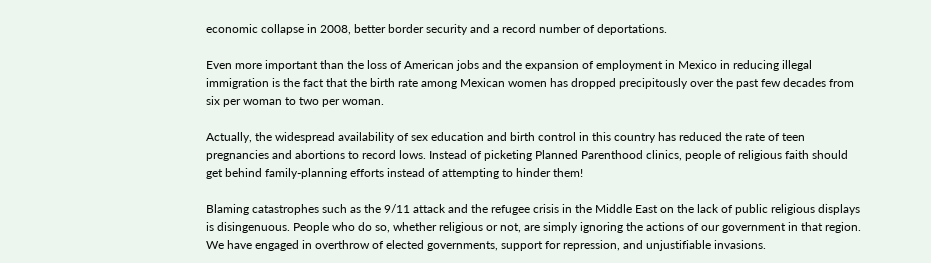economic collapse in 2008, better border security and a record number of deportations.

Even more important than the loss of American jobs and the expansion of employment in Mexico in reducing illegal immigration is the fact that the birth rate among Mexican women has dropped precipitously over the past few decades from six per woman to two per woman.

Actually, the widespread availability of sex education and birth control in this country has reduced the rate of teen pregnancies and abortions to record lows. Instead of picketing Planned Parenthood clinics, people of religious faith should get behind family-planning efforts instead of attempting to hinder them!

Blaming catastrophes such as the 9/11 attack and the refugee crisis in the Middle East on the lack of public religious displays is disingenuous. People who do so, whether religious or not, are simply ignoring the actions of our government in that region. We have engaged in overthrow of elected governments, support for repression, and unjustifiable invasions.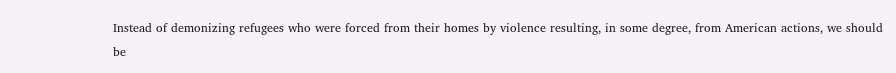Instead of demonizing refugees who were forced from their homes by violence resulting, in some degree, from American actions, we should be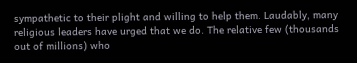sympathetic to their plight and willing to help them. Laudably, many religious leaders have urged that we do. The relative few (thousands out of millions) who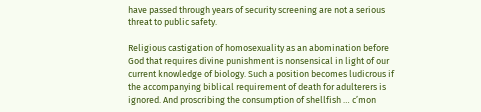have passed through years of security screening are not a serious threat to public safety.

Religious castigation of homosexuality as an abomination before God that requires divine punishment is nonsensical in light of our current knowledge of biology. Such a position becomes ludicrous if the accompanying biblical requirement of death for adulterers is ignored. And proscribing the consumption of shellfish … c’mon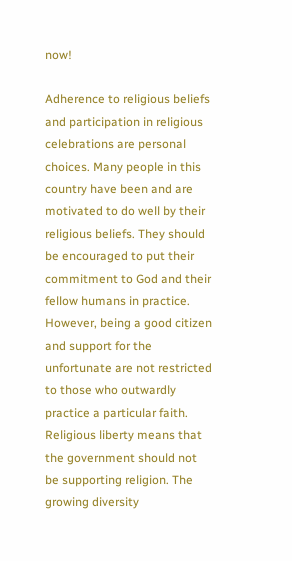now!

Adherence to religious beliefs and participation in religious celebrations are personal choices. Many people in this country have been and are motivated to do well by their religious beliefs. They should be encouraged to put their commitment to God and their fellow humans in practice. However, being a good citizen and support for the unfortunate are not restricted to those who outwardly practice a particular faith. Religious liberty means that the government should not be supporting religion. The growing diversity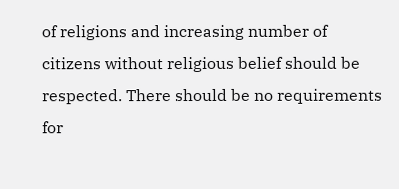of religions and increasing number of citizens without religious belief should be respected. There should be no requirements for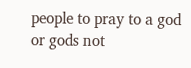people to pray to a god or gods not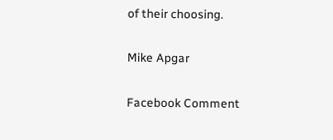of their choosing.

Mike Apgar

Facebook Comment